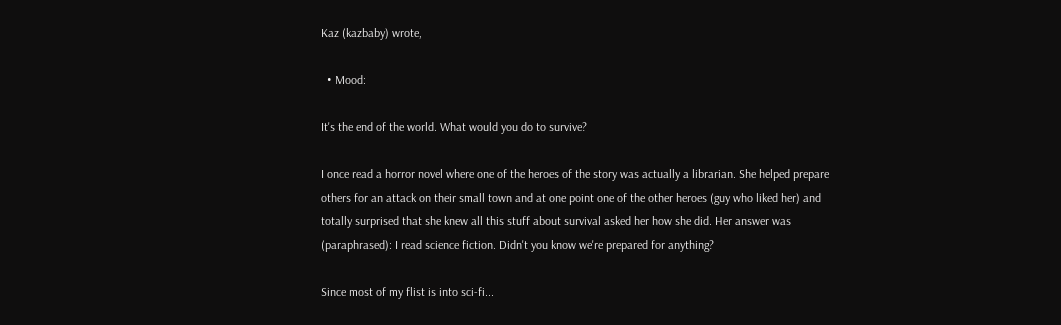Kaz (kazbaby) wrote,

  • Mood:

It's the end of the world. What would you do to survive?

I once read a horror novel where one of the heroes of the story was actually a librarian. She helped prepare others for an attack on their small town and at one point one of the other heroes (guy who liked her) and totally surprised that she knew all this stuff about survival asked her how she did. Her answer was (paraphrased): I read science fiction. Didn't you know we're prepared for anything?

Since most of my flist is into sci-fi...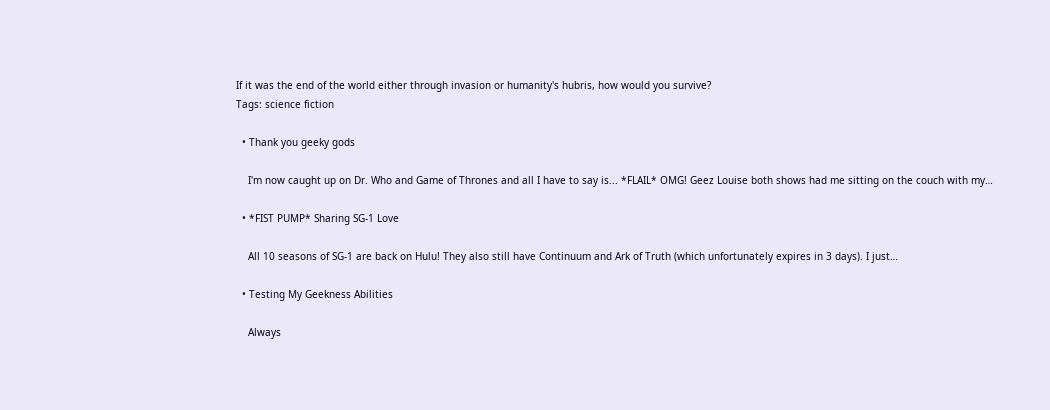If it was the end of the world either through invasion or humanity's hubris, how would you survive?
Tags: science fiction

  • Thank you geeky gods

    I'm now caught up on Dr. Who and Game of Thrones and all I have to say is... *FLAIL* OMG! Geez Louise both shows had me sitting on the couch with my…

  • *FIST PUMP* Sharing SG-1 Love

    All 10 seasons of SG-1 are back on Hulu! They also still have Continuum and Ark of Truth (which unfortunately expires in 3 days). I just…

  • Testing My Geekness Abilities

    Always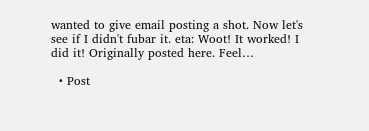wanted to give email posting a shot. Now let's see if I didn't fubar it. eta: Woot! It worked! I did it! Originally posted here. Feel…

  • Post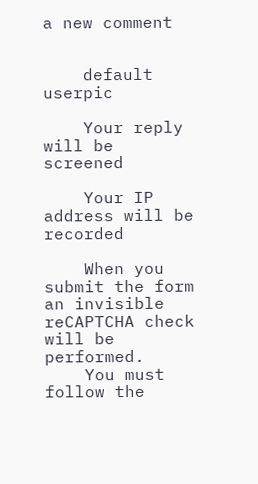a new comment


    default userpic

    Your reply will be screened

    Your IP address will be recorded

    When you submit the form an invisible reCAPTCHA check will be performed.
    You must follow the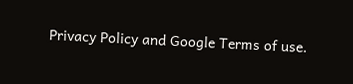Privacy Policy and Google Terms of use.